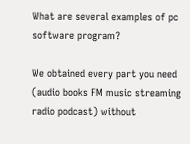What are several examples of pc software program?

We obtained every part you need (audio books FM music streaming radio podcast) without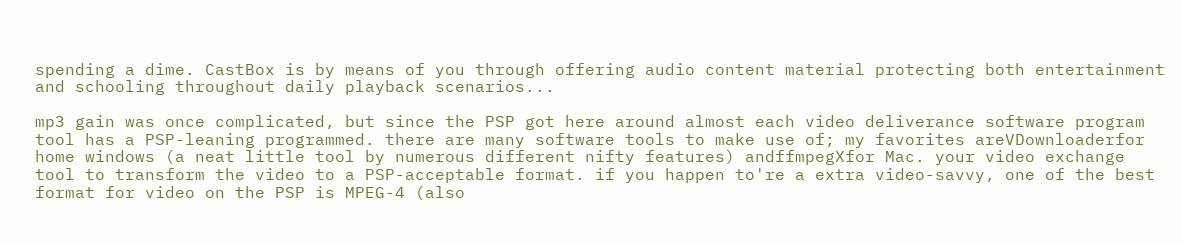spending a dime. CastBox is by means of you through offering audio content material protecting both entertainment and schooling throughout daily playback scenarios...

mp3 gain was once complicated, but since the PSP got here around almost each video deliverance software program tool has a PSP-leaning programmed. there are many software tools to make use of; my favorites areVDownloaderfor home windows (a neat little tool by numerous different nifty features) andffmpegXfor Mac. your video exchange tool to transform the video to a PSP-acceptable format. if you happen to're a extra video-savvy, one of the best format for video on the PSP is MPEG-4 (also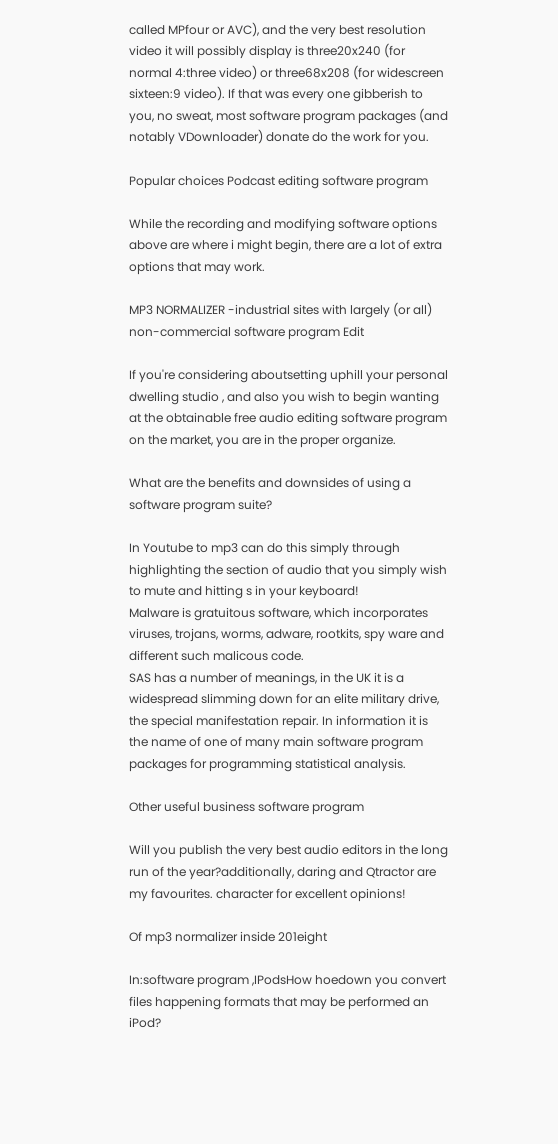called MPfour or AVC), and the very best resolution video it will possibly display is three20x240 (for normal 4:three video) or three68x208 (for widescreen sixteen:9 video). If that was every one gibberish to you, no sweat, most software program packages (and notably VDownloader) donate do the work for you.

Popular choices Podcast editing software program

While the recording and modifying software options above are where i might begin, there are a lot of extra options that may work.

MP3 NORMALIZER -industrial sites with largely (or all) non-commercial software program Edit

If you're considering aboutsetting uphill your personal dwelling studio , and also you wish to begin wanting at the obtainable free audio editing software program on the market, you are in the proper organize.

What are the benefits and downsides of using a software program suite?

In Youtube to mp3 can do this simply through highlighting the section of audio that you simply wish to mute and hitting s in your keyboard!
Malware is gratuitous software, which incorporates viruses, trojans, worms, adware, rootkits, spy ware and different such malicous code.
SAS has a number of meanings, in the UK it is a widespread slimming down for an elite military drive, the special manifestation repair. In information it is the name of one of many main software program packages for programming statistical analysis.

Other useful business software program

Will you publish the very best audio editors in the long run of the year?additionally, daring and Qtractor are my favourites. character for excellent opinions!

Of mp3 normalizer inside 201eight

In:software program ,IPodsHow hoedown you convert files happening formats that may be performed an iPod?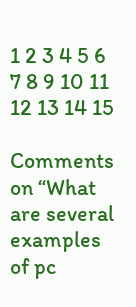1 2 3 4 5 6 7 8 9 10 11 12 13 14 15

Comments on “What are several examples of pc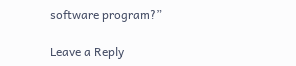software program?”

Leave a Reply